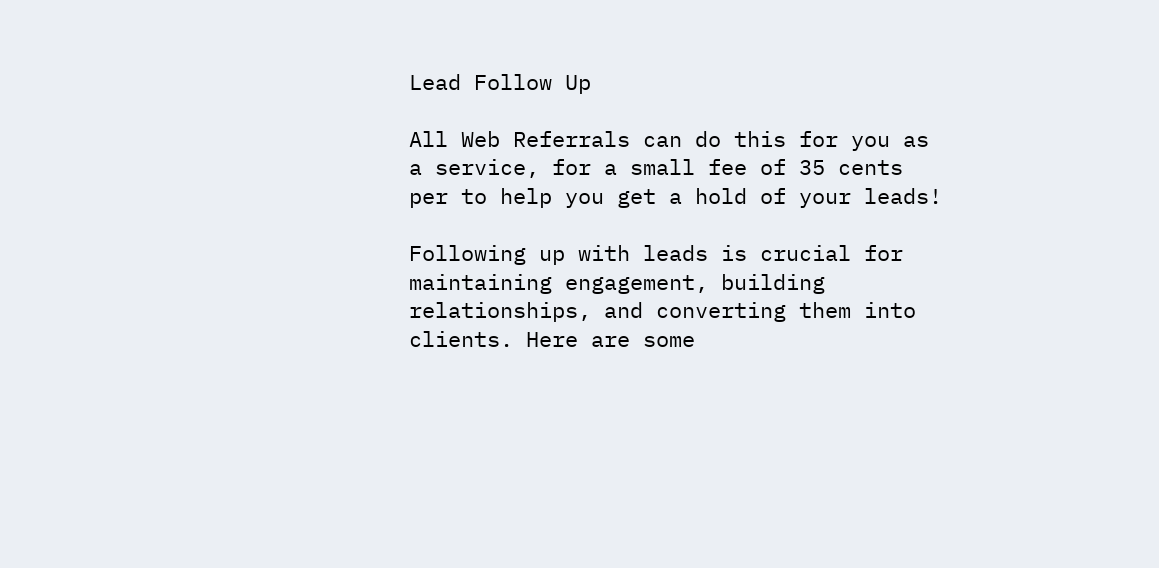Lead Follow Up

All Web Referrals can do this for you as a service, for a small fee of 35 cents per to help you get a hold of your leads!

Following up with leads is crucial for maintaining engagement, building relationships, and converting them into clients. Here are some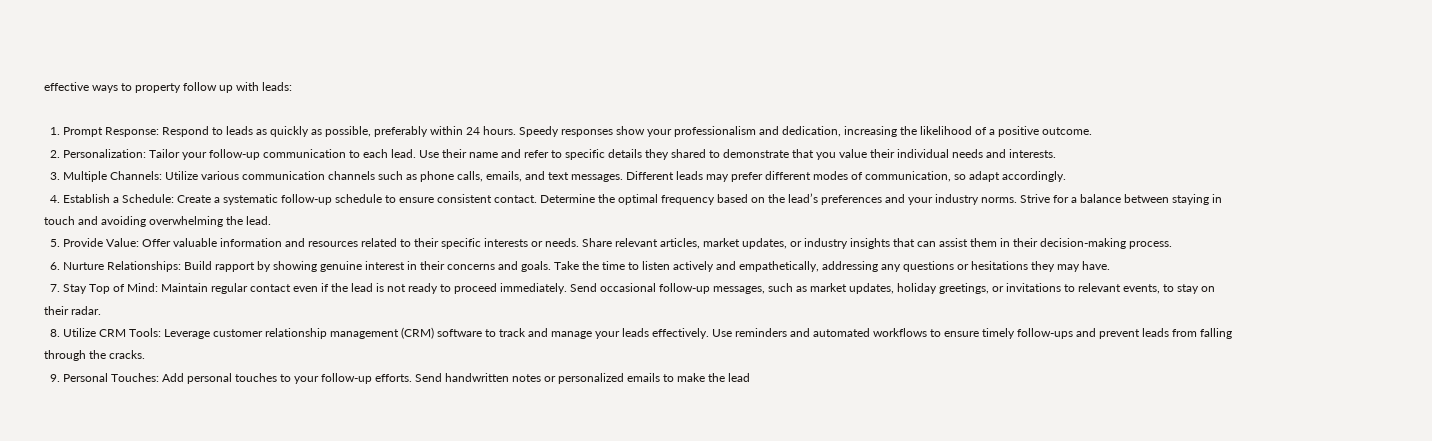effective ways to property follow up with leads:

  1. Prompt Response: Respond to leads as quickly as possible, preferably within 24 hours. Speedy responses show your professionalism and dedication, increasing the likelihood of a positive outcome.
  2. Personalization: Tailor your follow-up communication to each lead. Use their name and refer to specific details they shared to demonstrate that you value their individual needs and interests.
  3. Multiple Channels: Utilize various communication channels such as phone calls, emails, and text messages. Different leads may prefer different modes of communication, so adapt accordingly.
  4. Establish a Schedule: Create a systematic follow-up schedule to ensure consistent contact. Determine the optimal frequency based on the lead’s preferences and your industry norms. Strive for a balance between staying in touch and avoiding overwhelming the lead.
  5. Provide Value: Offer valuable information and resources related to their specific interests or needs. Share relevant articles, market updates, or industry insights that can assist them in their decision-making process.
  6. Nurture Relationships: Build rapport by showing genuine interest in their concerns and goals. Take the time to listen actively and empathetically, addressing any questions or hesitations they may have.
  7. Stay Top of Mind: Maintain regular contact even if the lead is not ready to proceed immediately. Send occasional follow-up messages, such as market updates, holiday greetings, or invitations to relevant events, to stay on their radar.
  8. Utilize CRM Tools: Leverage customer relationship management (CRM) software to track and manage your leads effectively. Use reminders and automated workflows to ensure timely follow-ups and prevent leads from falling through the cracks.
  9. Personal Touches: Add personal touches to your follow-up efforts. Send handwritten notes or personalized emails to make the lead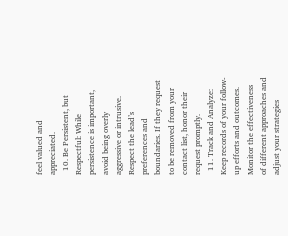feel valued and appreciated.
  10. Be Persistent, but Respectful: While persistence is important, avoid being overly aggressive or intrusive. Respect the lead’s preferences and boundaries. If they request to be removed from your contact list, honor their request promptly.
  11. Track and Analyze: Keep records of your follow-up efforts and outcomes. Monitor the effectiveness of different approaches and adjust your strategies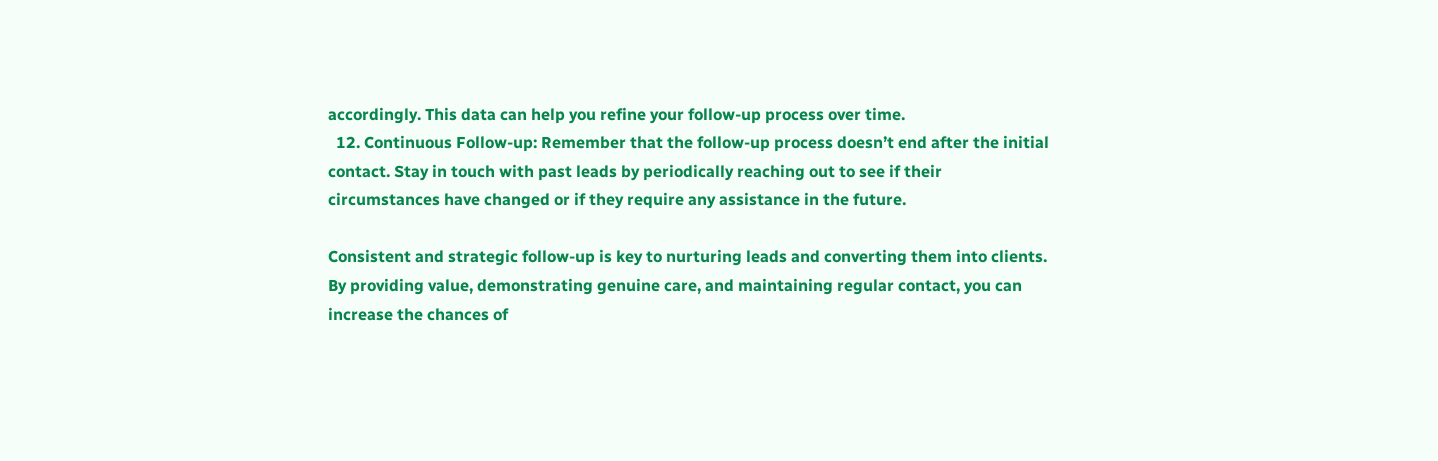accordingly. This data can help you refine your follow-up process over time.
  12. Continuous Follow-up: Remember that the follow-up process doesn’t end after the initial contact. Stay in touch with past leads by periodically reaching out to see if their circumstances have changed or if they require any assistance in the future.

Consistent and strategic follow-up is key to nurturing leads and converting them into clients. By providing value, demonstrating genuine care, and maintaining regular contact, you can increase the chances of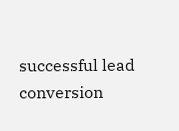successful lead conversion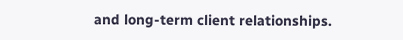and long-term client relationships.